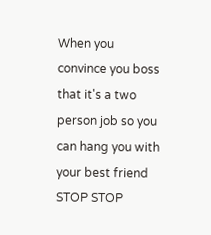When you convince you boss that it's a two person job so you can hang you with your best friend STOP STOP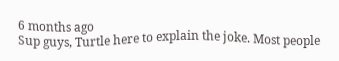6 months ago
Sup guys, Turtle here to explain the joke. Most people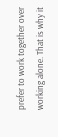prefer to work together over working alone. That is why it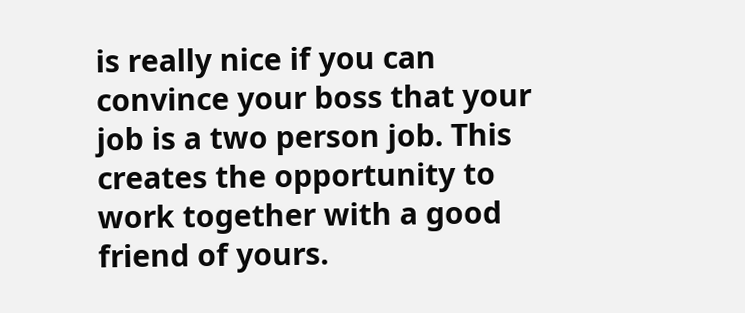is really nice if you can convince your boss that your job is a two person job. This creates the opportunity to work together with a good friend of yours.